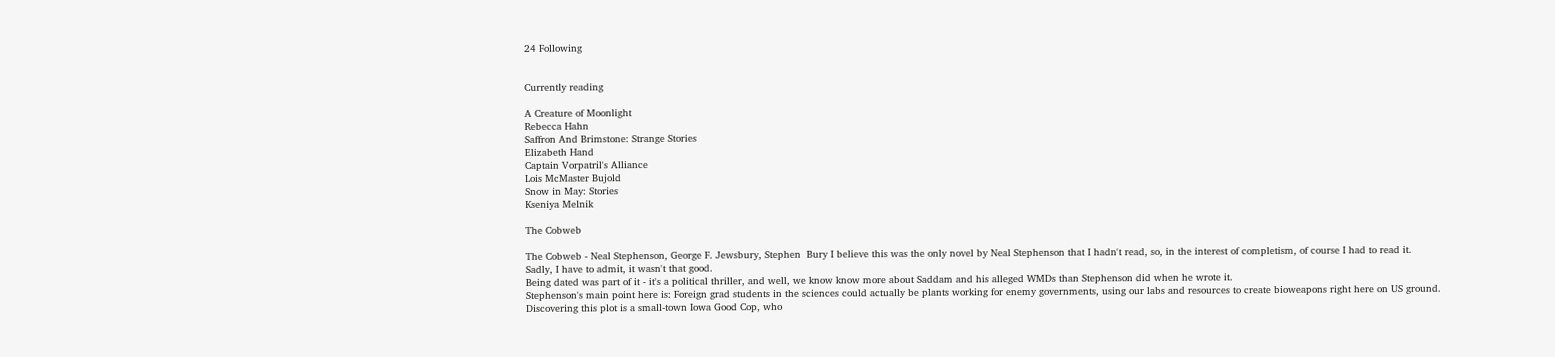24 Following


Currently reading

A Creature of Moonlight
Rebecca Hahn
Saffron And Brimstone: Strange Stories
Elizabeth Hand
Captain Vorpatril's Alliance
Lois McMaster Bujold
Snow in May: Stories
Kseniya Melnik

The Cobweb

The Cobweb - Neal Stephenson, George F. Jewsbury, Stephen  Bury I believe this was the only novel by Neal Stephenson that I hadn't read, so, in the interest of completism, of course I had to read it.
Sadly, I have to admit, it wasn't that good.
Being dated was part of it - it's a political thriller, and well, we know know more about Saddam and his alleged WMDs than Stephenson did when he wrote it.
Stephenson's main point here is: Foreign grad students in the sciences could actually be plants working for enemy governments, using our labs and resources to create bioweapons right here on US ground.
Discovering this plot is a small-town Iowa Good Cop, who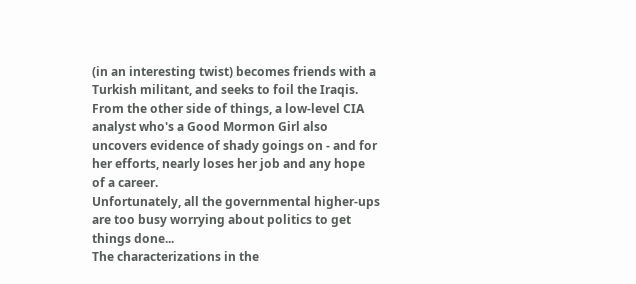(in an interesting twist) becomes friends with a Turkish militant, and seeks to foil the Iraqis.
From the other side of things, a low-level CIA analyst who's a Good Mormon Girl also uncovers evidence of shady goings on - and for her efforts, nearly loses her job and any hope of a career.
Unfortunately, all the governmental higher-ups are too busy worrying about politics to get things done...
The characterizations in the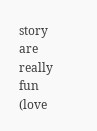story are really fun (love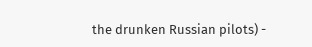the drunken Russian pilots) -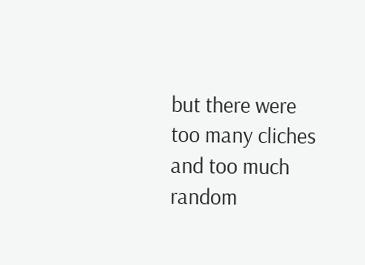but there were too many cliches and too much random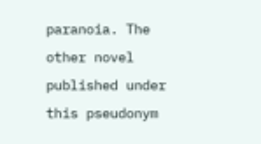paranoia. The other novel published under this pseudonym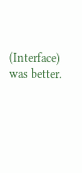(Interface) was better.